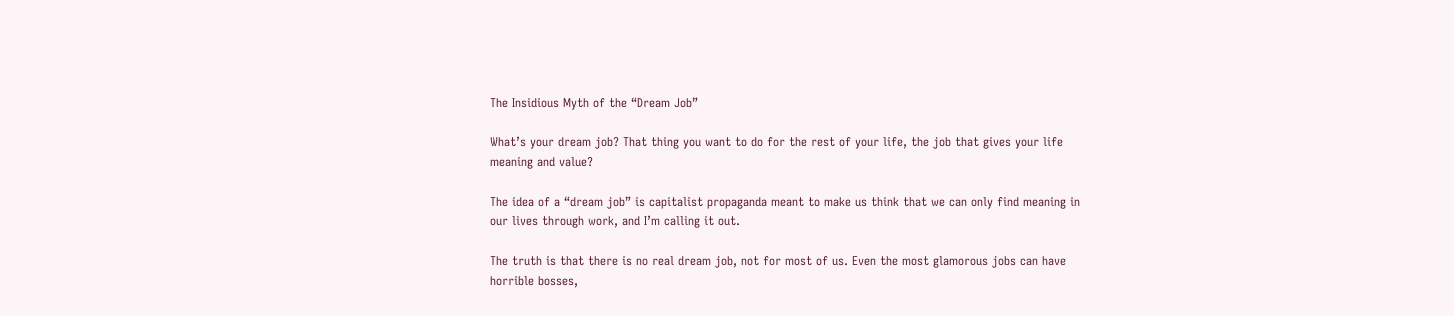The Insidious Myth of the “Dream Job”

What’s your dream job? That thing you want to do for the rest of your life, the job that gives your life meaning and value?

The idea of a “dream job” is capitalist propaganda meant to make us think that we can only find meaning in our lives through work, and I’m calling it out.

The truth is that there is no real dream job, not for most of us. Even the most glamorous jobs can have horrible bosses,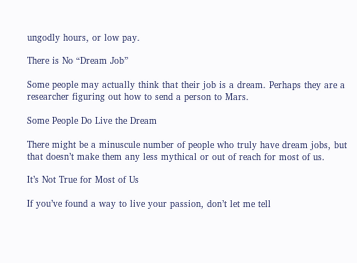ungodly hours, or low pay.

There is No “Dream Job”

Some people may actually think that their job is a dream. Perhaps they are a researcher figuring out how to send a person to Mars.

Some People Do Live the Dream

There might be a minuscule number of people who truly have dream jobs, but that doesn’t make them any less mythical or out of reach for most of us.

It’s Not True for Most of Us

If you’ve found a way to live your passion, don’t let me tell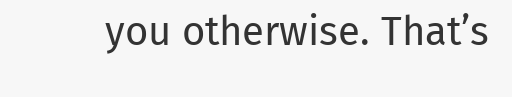you otherwise. That’s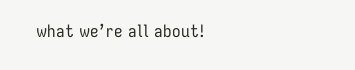what we’re all about!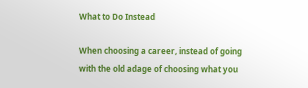What to Do Instead

When choosing a career, instead of going with the old adage of choosing what you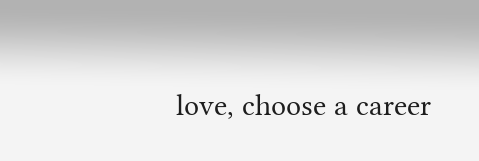love, choose a career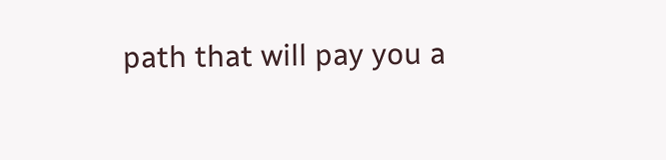path that will pay you a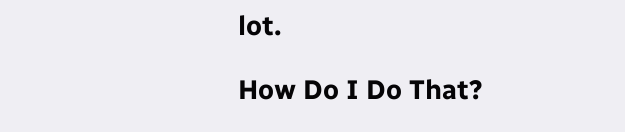lot.

How Do I Do That?